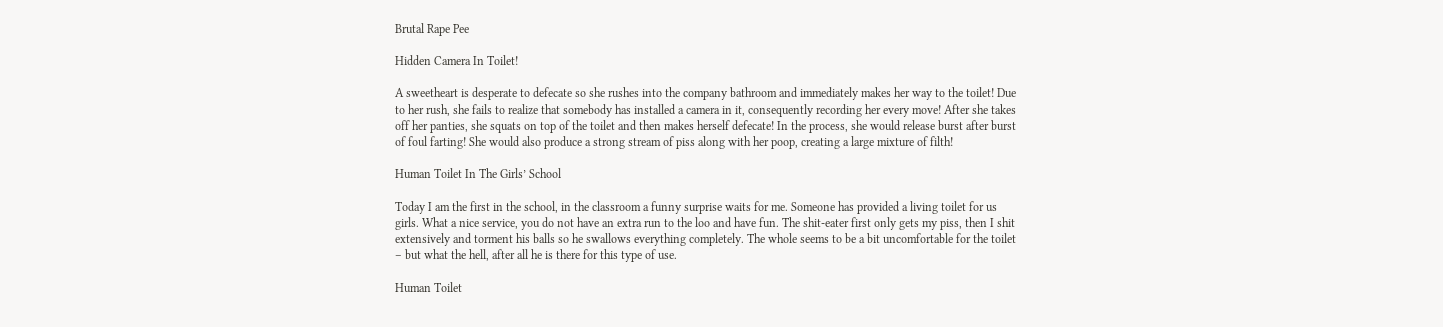Brutal Rape Pee

Hidden Camera In Toilet!

A sweetheart is desperate to defecate so she rushes into the company bathroom and immediately makes her way to the toilet! Due to her rush, she fails to realize that somebody has installed a camera in it, consequently recording her every move! After she takes off her panties, she squats on top of the toilet and then makes herself defecate! In the process, she would release burst after burst of foul farting! She would also produce a strong stream of piss along with her poop, creating a large mixture of filth!

Human Toilet In The Girls’ School

Today I am the first in the school, in the classroom a funny surprise waits for me. Someone has provided a living toilet for us girls. What a nice service, you do not have an extra run to the loo and have fun. The shit-eater first only gets my piss, then I shit extensively and torment his balls so he swallows everything completely. The whole seems to be a bit uncomfortable for the toilet – but what the hell, after all he is there for this type of use.

Human Toilet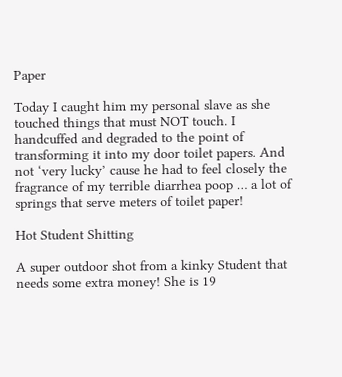Paper

Today I caught him my personal slave as she touched things that must NOT touch. I handcuffed and degraded to the point of transforming it into my door toilet papers. And not ‘very lucky’ cause he had to feel closely the fragrance of my terrible diarrhea poop … a lot of springs that serve meters of toilet paper!

Hot Student Shitting

A super outdoor shot from a kinky Student that needs some extra money! She is 19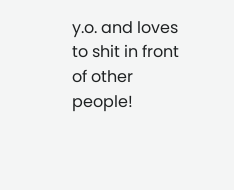y.o. and loves to shit in front of other people!